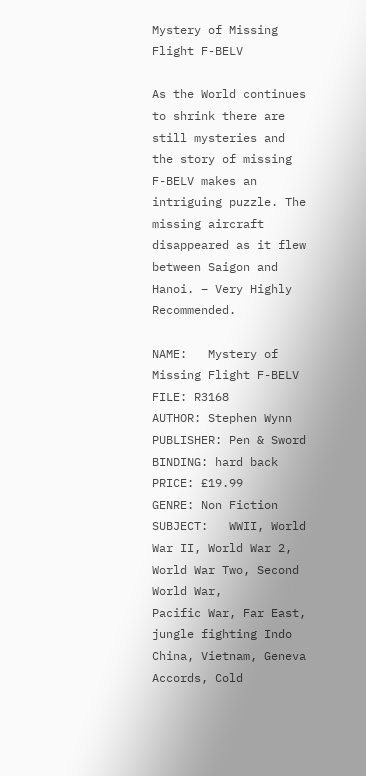Mystery of Missing Flight F-BELV

As the World continues to shrink there are still mysteries and the story of missing F-BELV makes an intriguing puzzle. The missing aircraft disappeared as it flew between Saigon and Hanoi. – Very Highly Recommended.

NAME:   Mystery of Missing Flight F-BELV
FILE: R3168
AUTHOR: Stephen Wynn
PUBLISHER: Pen & Sword
BINDING: hard back
PRICE: £19.99
GENRE: Non Fiction
SUBJECT:   WWII, World War II, World War 2, World War Two, Second World War,
Pacific War, Far East, jungle fighting Indo China, Vietnam, Geneva Accords, Cold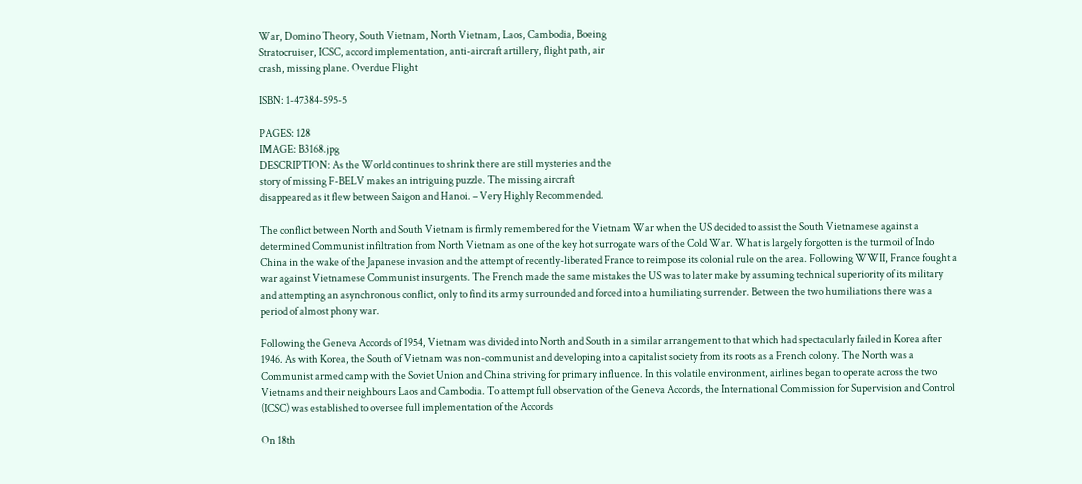War, Domino Theory, South Vietnam, North Vietnam, Laos, Cambodia, Boeing
Stratocruiser, ICSC, accord implementation, anti-aircraft artillery, flight path, air
crash, missing plane. Overdue Flight

ISBN: 1-47384-595-5

PAGES: 128
IMAGE: B3168.jpg
DESCRIPTION: As the World continues to shrink there are still mysteries and the
story of missing F-BELV makes an intriguing puzzle. The missing aircraft
disappeared as it flew between Saigon and Hanoi. – Very Highly Recommended.

The conflict between North and South Vietnam is firmly remembered for the Vietnam War when the US decided to assist the South Vietnamese against a determined Communist infiltration from North Vietnam as one of the key hot surrogate wars of the Cold War. What is largely forgotten is the turmoil of Indo China in the wake of the Japanese invasion and the attempt of recently-liberated France to reimpose its colonial rule on the area. Following WWII, France fought a war against Vietnamese Communist insurgents. The French made the same mistakes the US was to later make by assuming technical superiority of its military and attempting an asynchronous conflict, only to find its army surrounded and forced into a humiliating surrender. Between the two humiliations there was a period of almost phony war.

Following the Geneva Accords of 1954, Vietnam was divided into North and South in a similar arrangement to that which had spectacularly failed in Korea after 1946. As with Korea, the South of Vietnam was non-communist and developing into a capitalist society from its roots as a French colony. The North was a Communist armed camp with the Soviet Union and China striving for primary influence. In this volatile environment, airlines began to operate across the two Vietnams and their neighbours Laos and Cambodia. To attempt full observation of the Geneva Accords, the International Commission for Supervision and Control (ICSC) was established to oversee full implementation of the Accords

On 18th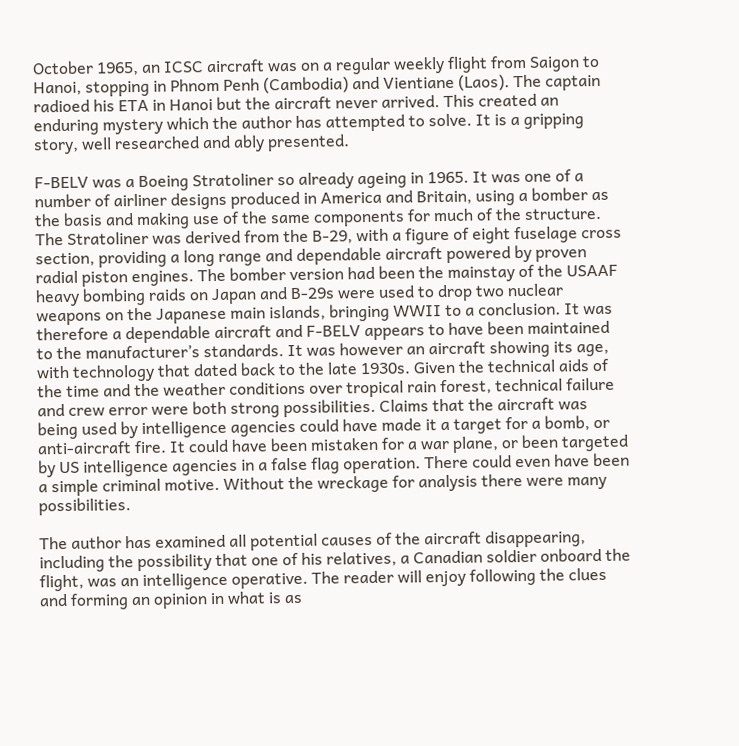October 1965, an ICSC aircraft was on a regular weekly flight from Saigon to Hanoi, stopping in Phnom Penh (Cambodia) and Vientiane (Laos). The captain radioed his ETA in Hanoi but the aircraft never arrived. This created an enduring mystery which the author has attempted to solve. It is a gripping story, well researched and ably presented.

F-BELV was a Boeing Stratoliner so already ageing in 1965. It was one of a number of airliner designs produced in America and Britain, using a bomber as the basis and making use of the same components for much of the structure. The Stratoliner was derived from the B-29, with a figure of eight fuselage cross section, providing a long range and dependable aircraft powered by proven radial piston engines. The bomber version had been the mainstay of the USAAF heavy bombing raids on Japan and B-29s were used to drop two nuclear weapons on the Japanese main islands, bringing WWII to a conclusion. It was therefore a dependable aircraft and F-BELV appears to have been maintained to the manufacturer’s standards. It was however an aircraft showing its age, with technology that dated back to the late 1930s. Given the technical aids of the time and the weather conditions over tropical rain forest, technical failure and crew error were both strong possibilities. Claims that the aircraft was being used by intelligence agencies could have made it a target for a bomb, or anti-aircraft fire. It could have been mistaken for a war plane, or been targeted by US intelligence agencies in a false flag operation. There could even have been a simple criminal motive. Without the wreckage for analysis there were many possibilities.

The author has examined all potential causes of the aircraft disappearing, including the possibility that one of his relatives, a Canadian soldier onboard the flight, was an intelligence operative. The reader will enjoy following the clues and forming an opinion in what is as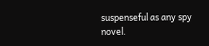suspenseful as any spy novel.